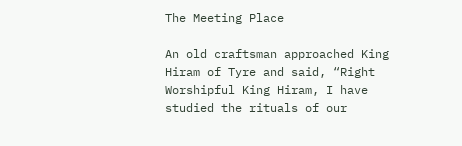The Meeting Place

An old craftsman approached King Hiram of Tyre and said, “Right Worshipful King Hiram, I have studied the rituals of our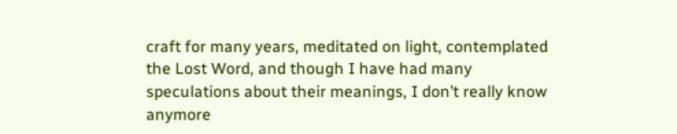craft for many years, meditated on light, contemplated the Lost Word, and though I have had many speculations about their meanings, I don’t really know anymore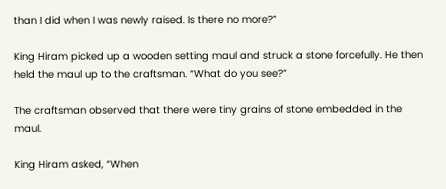than I did when I was newly raised. Is there no more?”

King Hiram picked up a wooden setting maul and struck a stone forcefully. He then held the maul up to the craftsman. “What do you see?”

The craftsman observed that there were tiny grains of stone embedded in the maul.

King Hiram asked, “When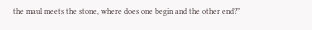the maul meets the stone, where does one begin and the other end?”